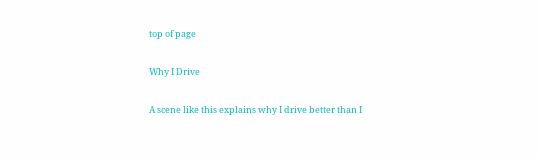top of page

Why I Drive

A scene like this explains why I drive better than I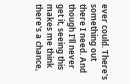ever could. There's something out there I need. And though I'll never get it, seeing this makes me think there's a chance,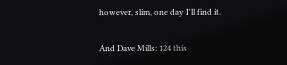however, slim, one day I'll find it.

And Dave Mills: 124 this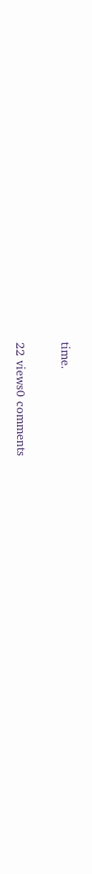time.

22 views0 comments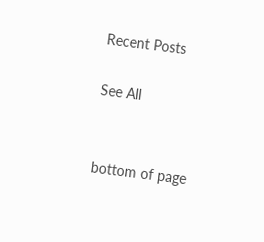Recent Posts

See All


bottom of page